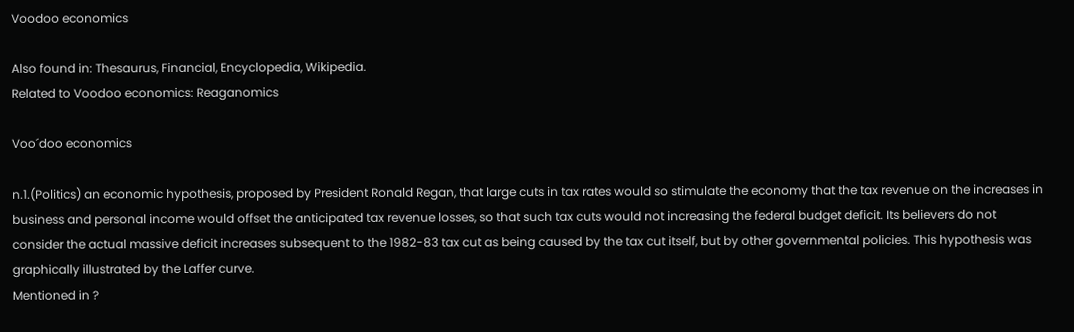Voodoo economics

Also found in: Thesaurus, Financial, Encyclopedia, Wikipedia.
Related to Voodoo economics: Reaganomics

Voo´doo economics

n.1.(Politics) an economic hypothesis, proposed by President Ronald Regan, that large cuts in tax rates would so stimulate the economy that the tax revenue on the increases in business and personal income would offset the anticipated tax revenue losses, so that such tax cuts would not increasing the federal budget deficit. Its believers do not consider the actual massive deficit increases subsequent to the 1982-83 tax cut as being caused by the tax cut itself, but by other governmental policies. This hypothesis was graphically illustrated by the Laffer curve.
Mentioned in ?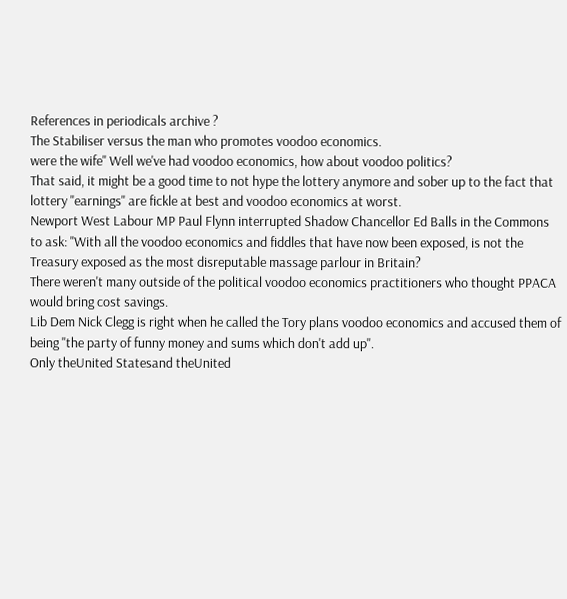References in periodicals archive ?
The Stabiliser versus the man who promotes voodoo economics.
were the wife" Well we've had voodoo economics, how about voodoo politics?
That said, it might be a good time to not hype the lottery anymore and sober up to the fact that lottery "earnings" are fickle at best and voodoo economics at worst.
Newport West Labour MP Paul Flynn interrupted Shadow Chancellor Ed Balls in the Commons to ask: "With all the voodoo economics and fiddles that have now been exposed, is not the Treasury exposed as the most disreputable massage parlour in Britain?
There weren't many outside of the political voodoo economics practitioners who thought PPACA would bring cost savings.
Lib Dem Nick Clegg is right when he called the Tory plans voodoo economics and accused them of being "the party of funny money and sums which don't add up".
Only theUnited Statesand theUnited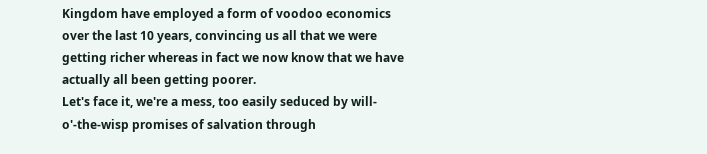Kingdom have employed a form of voodoo economics over the last 10 years, convincing us all that we were getting richer whereas in fact we now know that we have actually all been getting poorer.
Let's face it, we're a mess, too easily seduced by will-o'-the-wisp promises of salvation through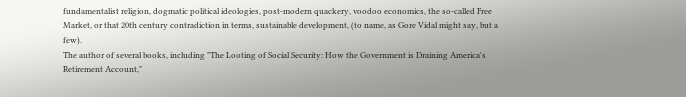fundamentalist religion, dogmatic political ideologies, post-modern quackery, voodoo economics, the so-called Free Market, or that 20th century contradiction in terms, sustainable development, (to name, as Gore Vidal might say, but a few).
The author of several books, including "The Looting of Social Security: How the Government is Draining America's Retirement Account,"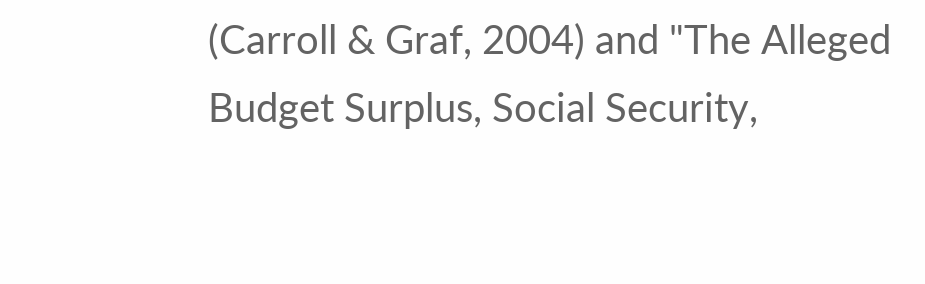(Carroll & Graf, 2004) and "The Alleged Budget Surplus, Social Security,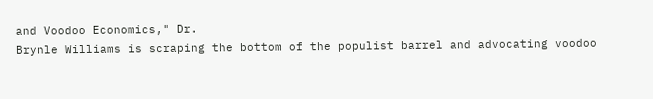and Voodoo Economics," Dr.
Brynle Williams is scraping the bottom of the populist barrel and advocating voodoo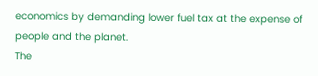economics by demanding lower fuel tax at the expense of people and the planet.
The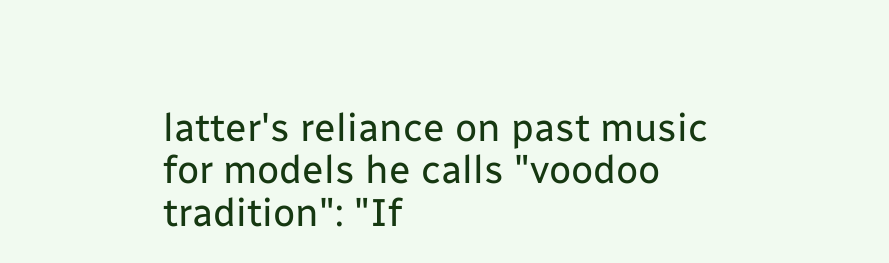latter's reliance on past music for models he calls "voodoo tradition": "If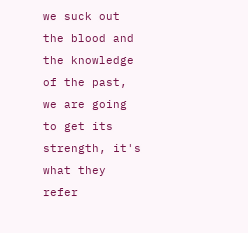we suck out the blood and the knowledge of the past, we are going to get its strength, it's what they refer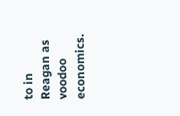to in Reagan as voodoo economics.